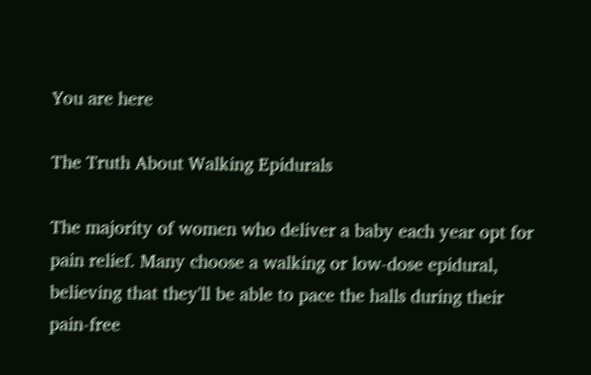You are here

The Truth About Walking Epidurals

The majority of women who deliver a baby each year opt for pain relief. Many choose a walking or low-dose epidural, believing that they'll be able to pace the halls during their pain-free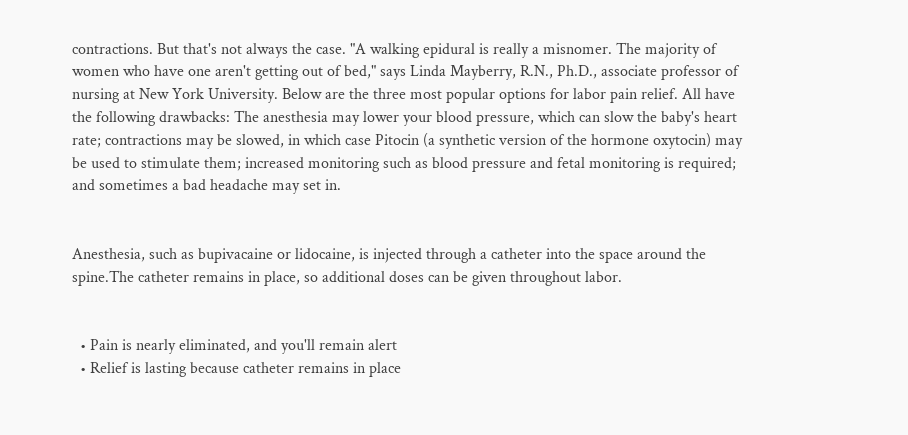contractions. But that's not always the case. "A walking epidural is really a misnomer. The majority of women who have one aren't getting out of bed," says Linda Mayberry, R.N., Ph.D., associate professor of nursing at New York University. Below are the three most popular options for labor pain relief. All have the following drawbacks: The anesthesia may lower your blood pressure, which can slow the baby's heart rate; contractions may be slowed, in which case Pitocin (a synthetic version of the hormone oxytocin) may be used to stimulate them; increased monitoring such as blood pressure and fetal monitoring is required; and sometimes a bad headache may set in.


Anesthesia, such as bupivacaine or lidocaine, is injected through a catheter into the space around the spine.The catheter remains in place, so additional doses can be given throughout labor.


  • Pain is nearly eliminated, and you'll remain alert
  • Relief is lasting because catheter remains in place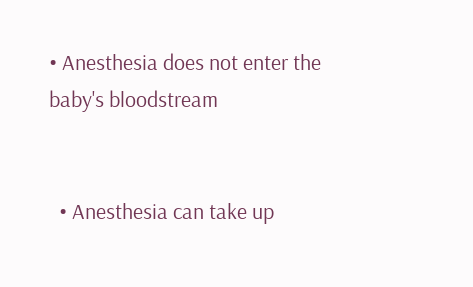• Anesthesia does not enter the baby's bloodstream


  • Anesthesia can take up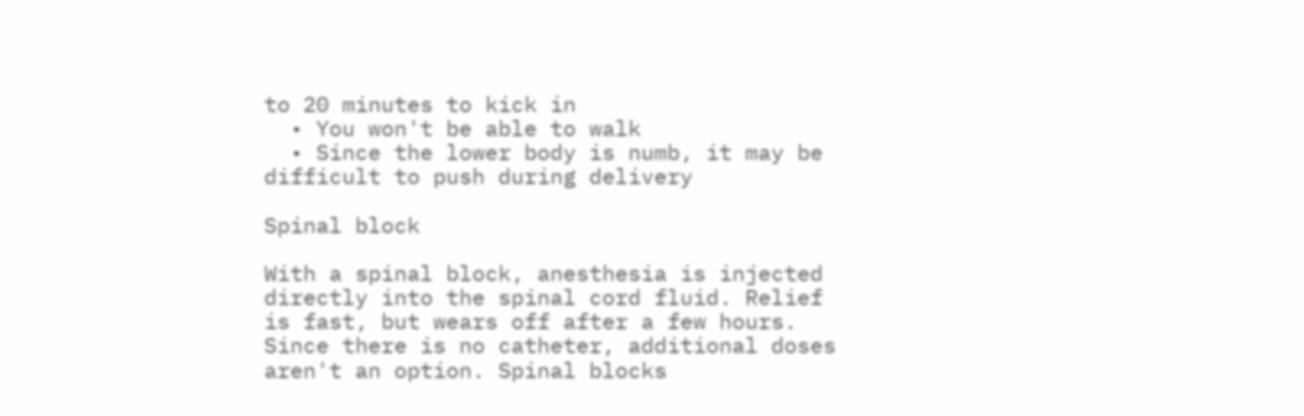to 20 minutes to kick in
  • You won't be able to walk
  • Since the lower body is numb, it may be difficult to push during delivery

Spinal block

With a spinal block, anesthesia is injected directly into the spinal cord fluid. Relief is fast, but wears off after a few hours. Since there is no catheter, additional doses aren't an option. Spinal blocks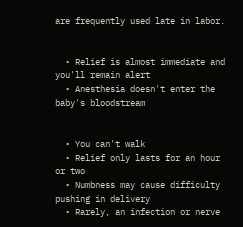are frequently used late in labor.


  • Relief is almost immediate and you'll remain alert
  • Anesthesia doesn't enter the baby's bloodstream


  • You can't walk
  • Relief only lasts for an hour or two
  • Numbness may cause difficulty pushing in delivery
  • Rarely, an infection or nerve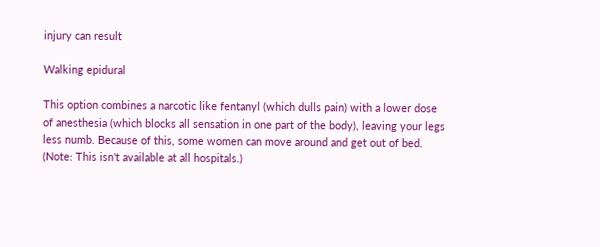injury can result

Walking epidural

This option combines a narcotic like fentanyl (which dulls pain) with a lower dose of anesthesia (which blocks all sensation in one part of the body), leaving your legs less numb. Because of this, some women can move around and get out of bed. (Note: This isn't available at all hospitals.)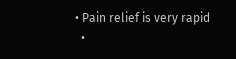• Pain relief is very rapid
  •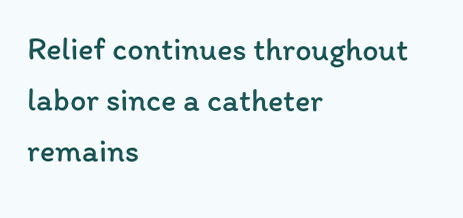Relief continues throughout labor since a catheter remains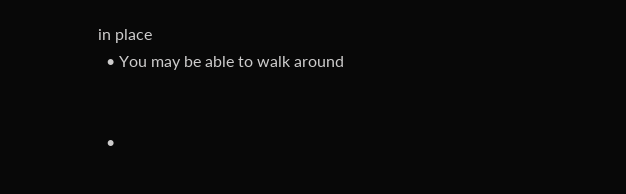in place
  • You may be able to walk around


  •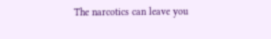The narcotics can leave you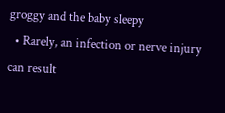groggy and the baby sleepy
  • Rarely, an infection or nerve injury can result